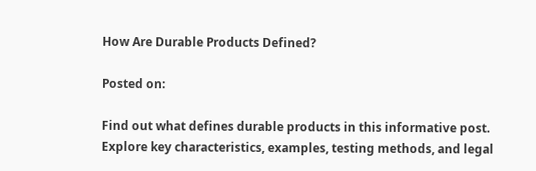How Are Durable Products Defined?

Posted on:

Find out what defines durable products in this informative post. Explore key characteristics, examples, testing methods, and legal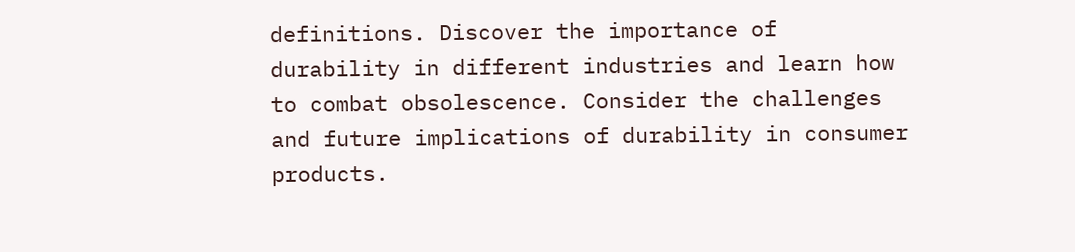definitions. Discover the importance of durability in different industries and learn how to combat obsolescence. Consider the challenges and future implications of durability in consumer products.